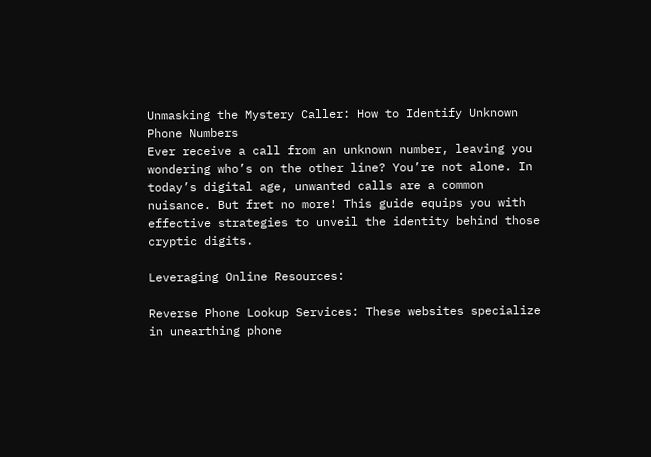Unmasking the Mystery Caller: How to Identify Unknown Phone Numbers
Ever receive a call from an unknown number, leaving you wondering who’s on the other line? You’re not alone. In today’s digital age, unwanted calls are a common nuisance. But fret no more! This guide equips you with effective strategies to unveil the identity behind those cryptic digits.

Leveraging Online Resources:

Reverse Phone Lookup Services: These websites specialize in unearthing phone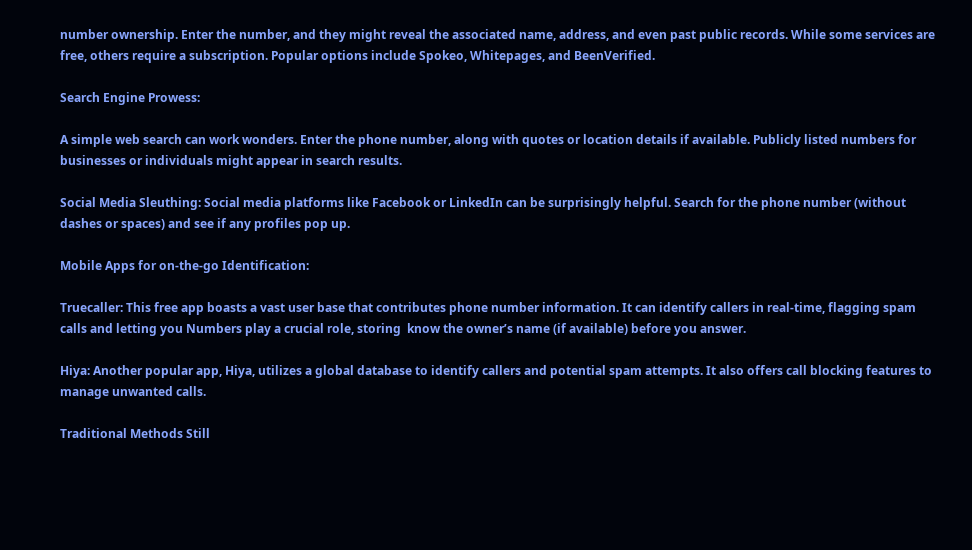number ownership. Enter the number, and they might reveal the associated name, address, and even past public records. While some services are free, others require a subscription. Popular options include Spokeo, Whitepages, and BeenVerified.

Search Engine Prowess:

A simple web search can work wonders. Enter the phone number, along with quotes or location details if available. Publicly listed numbers for businesses or individuals might appear in search results.

Social Media Sleuthing: Social media platforms like Facebook or LinkedIn can be surprisingly helpful. Search for the phone number (without dashes or spaces) and see if any profiles pop up.

Mobile Apps for on-the-go Identification:

Truecaller: This free app boasts a vast user base that contributes phone number information. It can identify callers in real-time, flagging spam calls and letting you Numbers play a crucial role, storing  know the owner’s name (if available) before you answer.

Hiya: Another popular app, Hiya, utilizes a global database to identify callers and potential spam attempts. It also offers call blocking features to manage unwanted calls.

Traditional Methods Still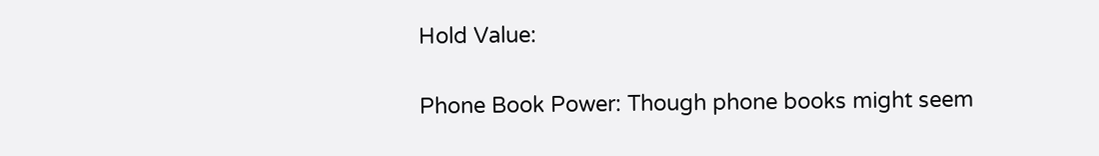Hold Value:

Phone Book Power: Though phone books might seem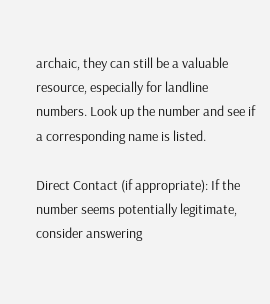archaic, they can still be a valuable resource, especially for landline numbers. Look up the number and see if a corresponding name is listed.

Direct Contact (if appropriate): If the number seems potentially legitimate, consider answering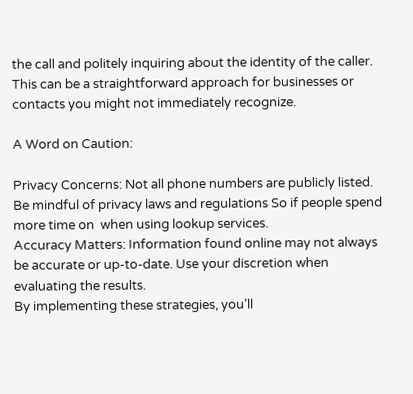the call and politely inquiring about the identity of the caller. This can be a straightforward approach for businesses or contacts you might not immediately recognize.

A Word on Caution:

Privacy Concerns: Not all phone numbers are publicly listed. Be mindful of privacy laws and regulations So if people spend more time on  when using lookup services.
Accuracy Matters: Information found online may not always be accurate or up-to-date. Use your discretion when evaluating the results.
By implementing these strategies, you’ll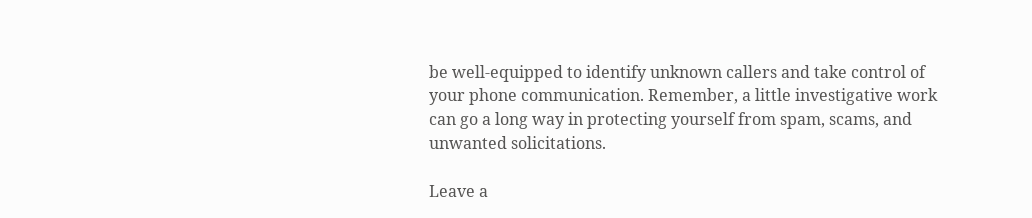be well-equipped to identify unknown callers and take control of your phone communication. Remember, a little investigative work can go a long way in protecting yourself from spam, scams, and unwanted solicitations.

Leave a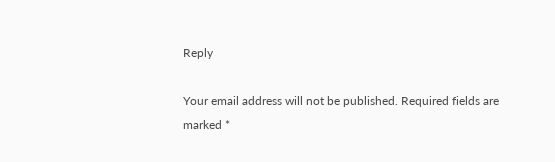Reply

Your email address will not be published. Required fields are marked *